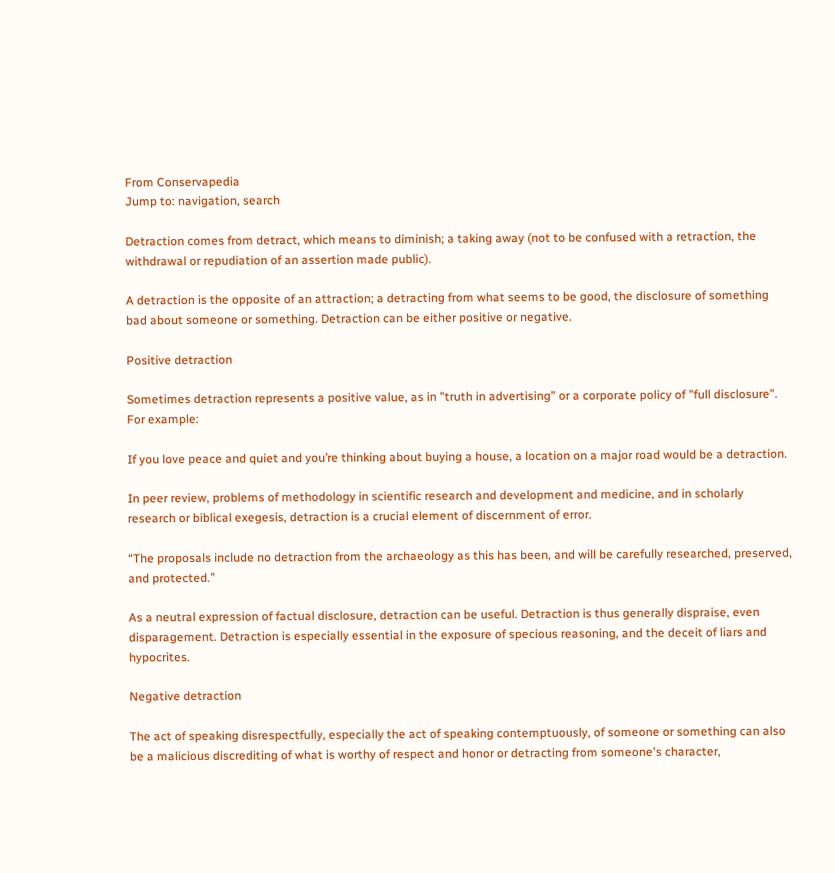From Conservapedia
Jump to: navigation, search

Detraction comes from detract, which means to diminish; a taking away (not to be confused with a retraction, the withdrawal or repudiation of an assertion made public).

A detraction is the opposite of an attraction; a detracting from what seems to be good, the disclosure of something bad about someone or something. Detraction can be either positive or negative.

Positive detraction

Sometimes detraction represents a positive value, as in "truth in advertising" or a corporate policy of "full disclosure". For example:

If you love peace and quiet and you’re thinking about buying a house, a location on a major road would be a detraction.

In peer review, problems of methodology in scientific research and development and medicine, and in scholarly research or biblical exegesis, detraction is a crucial element of discernment of error.

“The proposals include no detraction from the archaeology as this has been, and will be carefully researched, preserved, and protected.”

As a neutral expression of factual disclosure, detraction can be useful. Detraction is thus generally dispraise, even disparagement. Detraction is especially essential in the exposure of specious reasoning, and the deceit of liars and hypocrites.

Negative detraction

The act of speaking disrespectfully, especially the act of speaking contemptuously, of someone or something can also be a malicious discrediting of what is worthy of respect and honor or detracting from someone's character,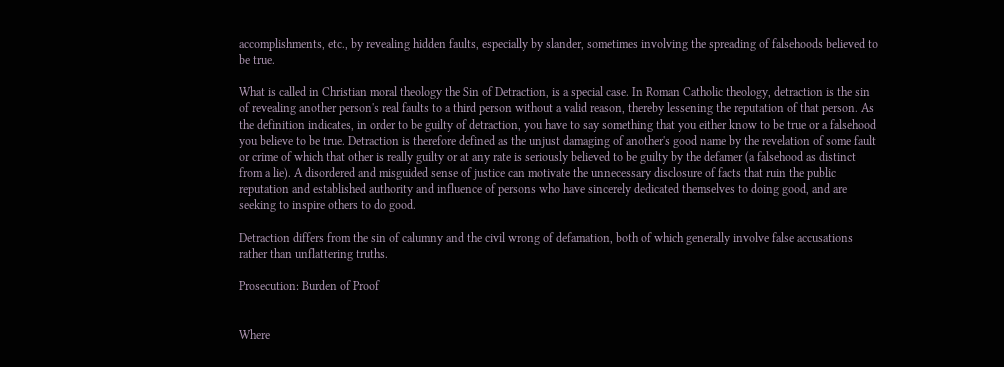accomplishments, etc., by revealing hidden faults, especially by slander, sometimes involving the spreading of falsehoods believed to be true.

What is called in Christian moral theology the Sin of Detraction, is a special case. In Roman Catholic theology, detraction is the sin of revealing another person's real faults to a third person without a valid reason, thereby lessening the reputation of that person. As the definition indicates, in order to be guilty of detraction, you have to say something that you either know to be true or a falsehood you believe to be true. Detraction is therefore defined as the unjust damaging of another's good name by the revelation of some fault or crime of which that other is really guilty or at any rate is seriously believed to be guilty by the defamer (a falsehood as distinct from a lie). A disordered and misguided sense of justice can motivate the unnecessary disclosure of facts that ruin the public reputation and established authority and influence of persons who have sincerely dedicated themselves to doing good, and are seeking to inspire others to do good.

Detraction differs from the sin of calumny and the civil wrong of defamation, both of which generally involve false accusations rather than unflattering truths.

Prosecution: Burden of Proof


Where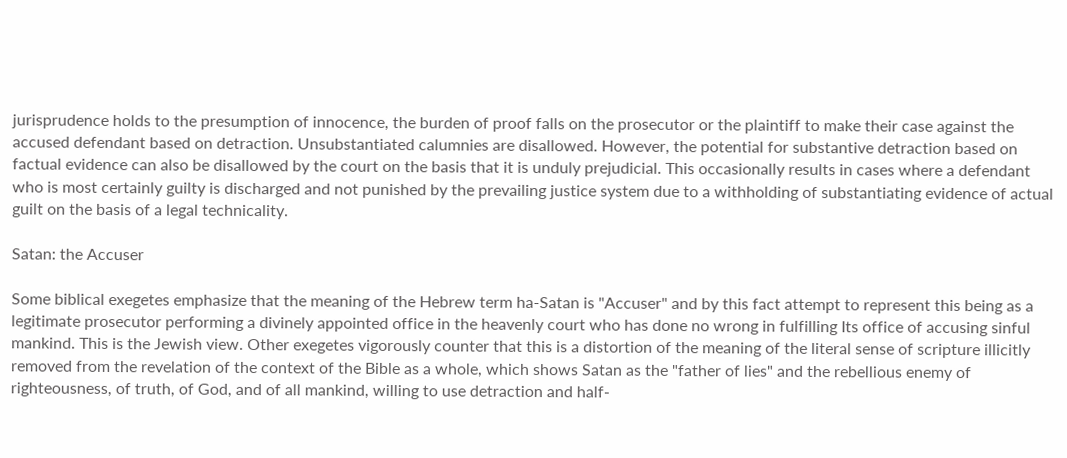jurisprudence holds to the presumption of innocence, the burden of proof falls on the prosecutor or the plaintiff to make their case against the accused defendant based on detraction. Unsubstantiated calumnies are disallowed. However, the potential for substantive detraction based on factual evidence can also be disallowed by the court on the basis that it is unduly prejudicial. This occasionally results in cases where a defendant who is most certainly guilty is discharged and not punished by the prevailing justice system due to a withholding of substantiating evidence of actual guilt on the basis of a legal technicality.

Satan: the Accuser

Some biblical exegetes emphasize that the meaning of the Hebrew term ha-Satan is "Accuser" and by this fact attempt to represent this being as a legitimate prosecutor performing a divinely appointed office in the heavenly court who has done no wrong in fulfilling Its office of accusing sinful mankind. This is the Jewish view. Other exegetes vigorously counter that this is a distortion of the meaning of the literal sense of scripture illicitly removed from the revelation of the context of the Bible as a whole, which shows Satan as the "father of lies" and the rebellious enemy of righteousness, of truth, of God, and of all mankind, willing to use detraction and half-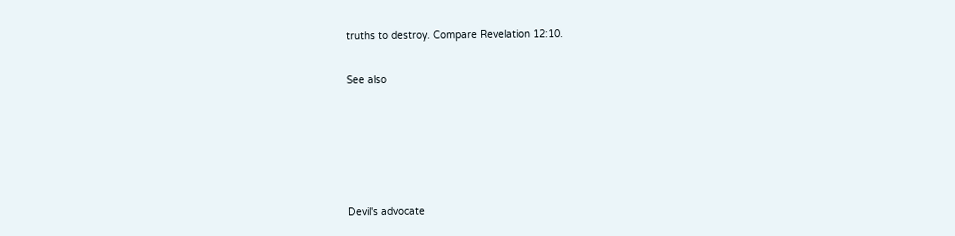truths to destroy. Compare Revelation 12:10.

See also





Devil's advocate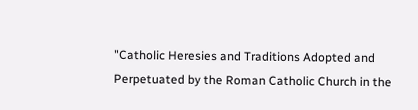"Catholic Heresies and Traditions Adopted and Perpetuated by the Roman Catholic Church in the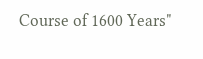Course of 1600 Years"